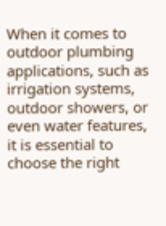When it comes to outdoor plumbing applications, such as irrigation systems, outdoor showers, or even water features, it is essential to choose the right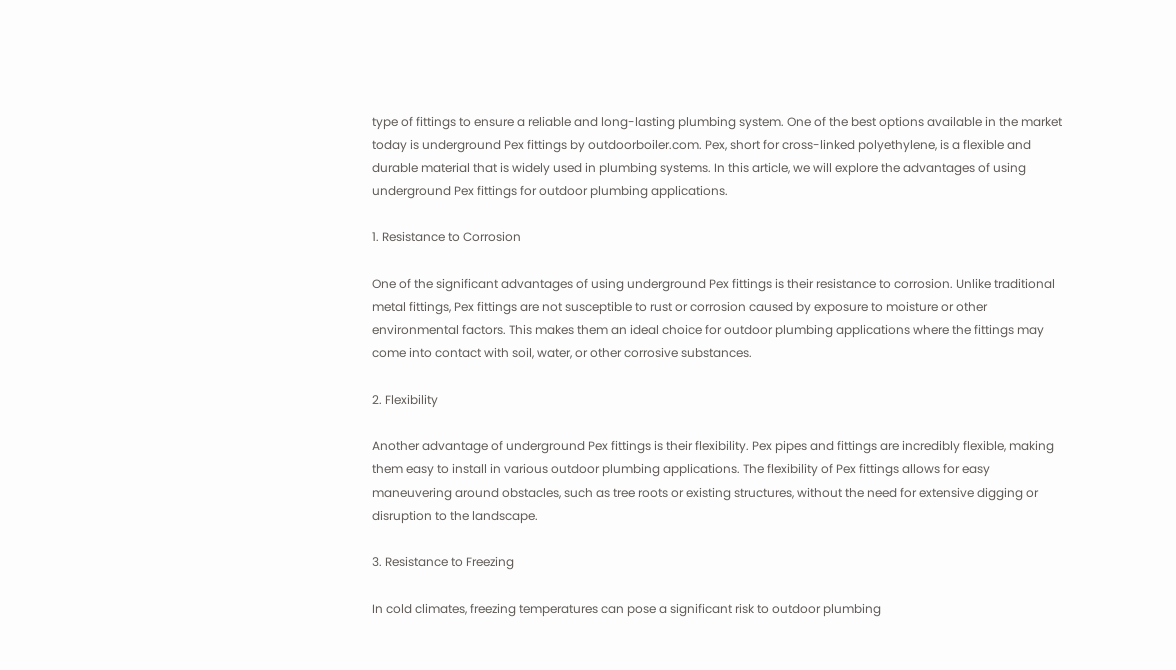type of fittings to ensure a reliable and long-lasting plumbing system. One of the best options available in the market today is underground Pex fittings by outdoorboiler.com. Pex, short for cross-linked polyethylene, is a flexible and durable material that is widely used in plumbing systems. In this article, we will explore the advantages of using underground Pex fittings for outdoor plumbing applications.

1. Resistance to Corrosion

One of the significant advantages of using underground Pex fittings is their resistance to corrosion. Unlike traditional metal fittings, Pex fittings are not susceptible to rust or corrosion caused by exposure to moisture or other environmental factors. This makes them an ideal choice for outdoor plumbing applications where the fittings may come into contact with soil, water, or other corrosive substances.

2. Flexibility

Another advantage of underground Pex fittings is their flexibility. Pex pipes and fittings are incredibly flexible, making them easy to install in various outdoor plumbing applications. The flexibility of Pex fittings allows for easy maneuvering around obstacles, such as tree roots or existing structures, without the need for extensive digging or disruption to the landscape.

3. Resistance to Freezing

In cold climates, freezing temperatures can pose a significant risk to outdoor plumbing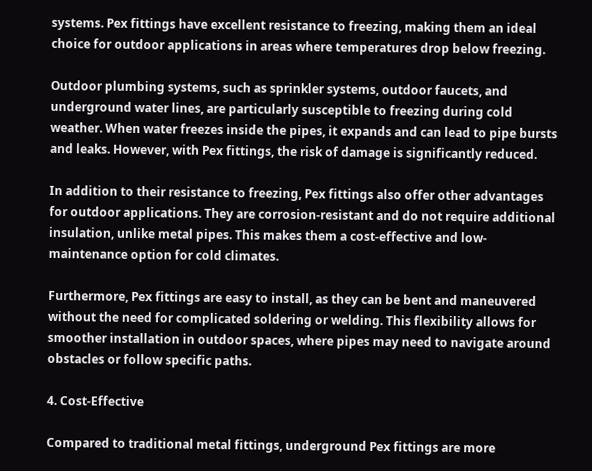systems. Pex fittings have excellent resistance to freezing, making them an ideal choice for outdoor applications in areas where temperatures drop below freezing.

Outdoor plumbing systems, such as sprinkler systems, outdoor faucets, and underground water lines, are particularly susceptible to freezing during cold weather. When water freezes inside the pipes, it expands and can lead to pipe bursts and leaks. However, with Pex fittings, the risk of damage is significantly reduced.

In addition to their resistance to freezing, Pex fittings also offer other advantages for outdoor applications. They are corrosion-resistant and do not require additional insulation, unlike metal pipes. This makes them a cost-effective and low-maintenance option for cold climates.

Furthermore, Pex fittings are easy to install, as they can be bent and maneuvered without the need for complicated soldering or welding. This flexibility allows for smoother installation in outdoor spaces, where pipes may need to navigate around obstacles or follow specific paths.

4. Cost-Effective

Compared to traditional metal fittings, underground Pex fittings are more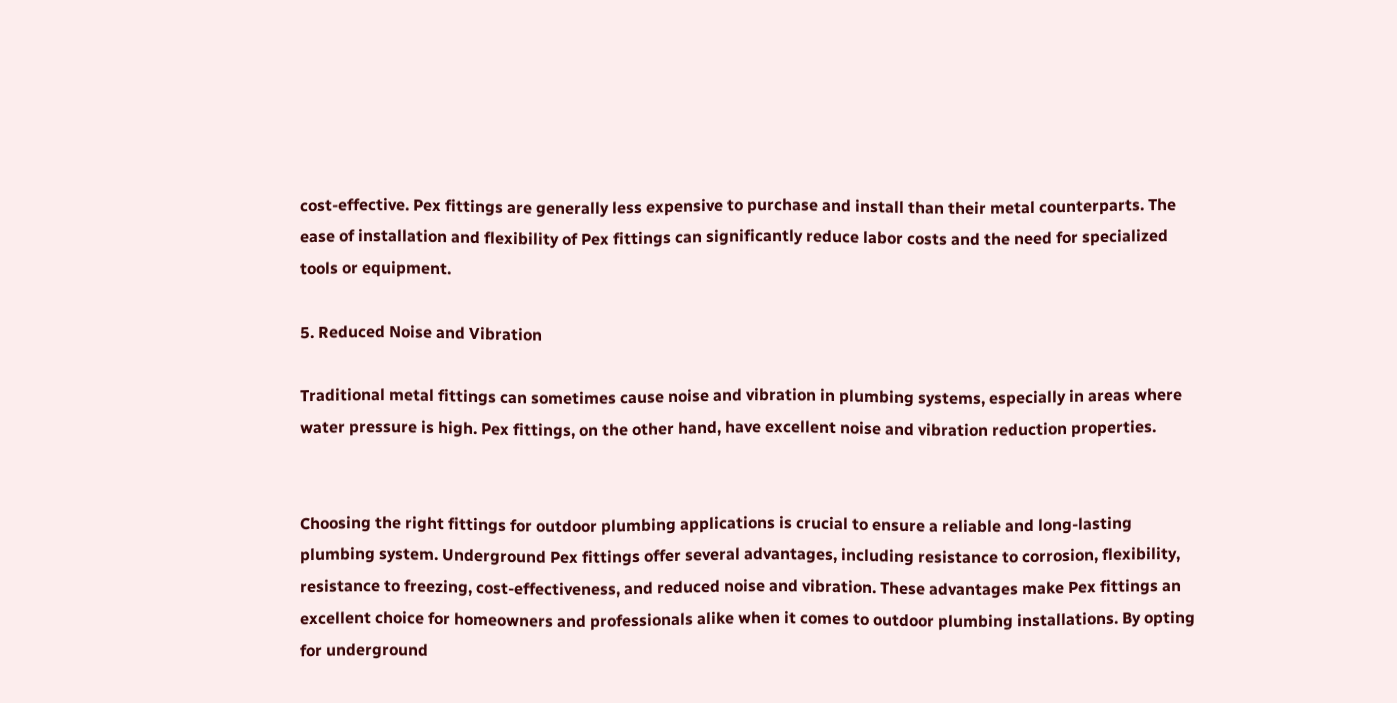cost-effective. Pex fittings are generally less expensive to purchase and install than their metal counterparts. The ease of installation and flexibility of Pex fittings can significantly reduce labor costs and the need for specialized tools or equipment.

5. Reduced Noise and Vibration

Traditional metal fittings can sometimes cause noise and vibration in plumbing systems, especially in areas where water pressure is high. Pex fittings, on the other hand, have excellent noise and vibration reduction properties.


Choosing the right fittings for outdoor plumbing applications is crucial to ensure a reliable and long-lasting plumbing system. Underground Pex fittings offer several advantages, including resistance to corrosion, flexibility, resistance to freezing, cost-effectiveness, and reduced noise and vibration. These advantages make Pex fittings an excellent choice for homeowners and professionals alike when it comes to outdoor plumbing installations. By opting for underground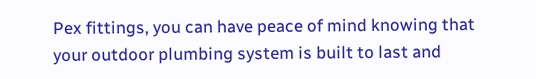Pex fittings, you can have peace of mind knowing that your outdoor plumbing system is built to last and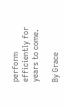perform efficiently for years to come.

By Grace